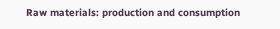Raw materials: production and consumption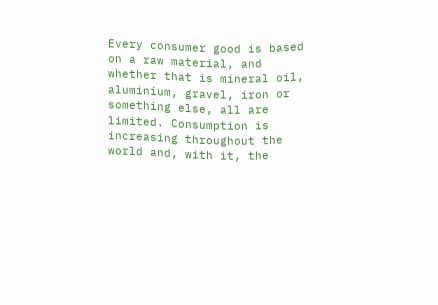Every consumer good is based on a raw material, and whether that is mineral oil, aluminium, gravel, iron or something else, all are limited. Consumption is increasing throughout the world and, with it, the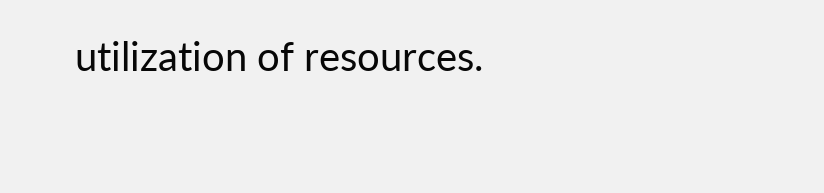utilization of resources.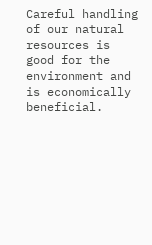Careful handling of our natural resources is good for the environment and is economically beneficial.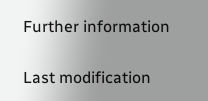Further information

Last modification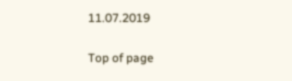11.07.2019

Top of page